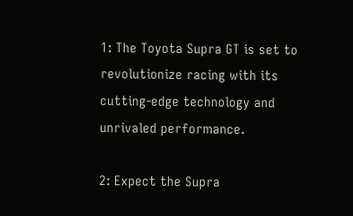1: The Toyota Supra GT is set to revolutionize racing with its cutting-edge technology and unrivaled performance.

2: Expect the Supra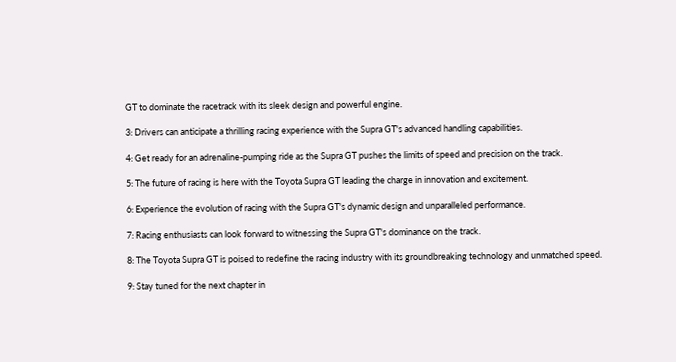GT to dominate the racetrack with its sleek design and powerful engine.

3: Drivers can anticipate a thrilling racing experience with the Supra GT's advanced handling capabilities.

4: Get ready for an adrenaline-pumping ride as the Supra GT pushes the limits of speed and precision on the track.

5: The future of racing is here with the Toyota Supra GT leading the charge in innovation and excitement.

6: Experience the evolution of racing with the Supra GT's dynamic design and unparalleled performance.

7: Racing enthusiasts can look forward to witnessing the Supra GT's dominance on the track.

8: The Toyota Supra GT is poised to redefine the racing industry with its groundbreaking technology and unmatched speed.

9: Stay tuned for the next chapter in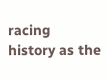racing history as the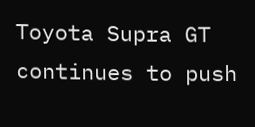Toyota Supra GT continues to push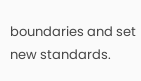boundaries and set new standards.